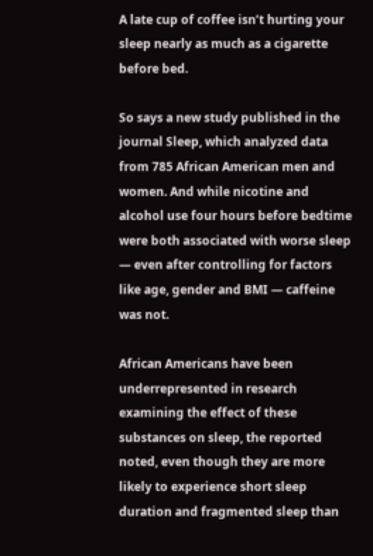A late cup of coffee isn’t hurting your sleep nearly as much as a cigarette before bed.

So says a new study published in the journal Sleep, which analyzed data from 785 African American men and women. And while nicotine and alcohol use four hours before bedtime were both associated with worse sleep — even after controlling for factors like age, gender and BMI — caffeine was not.

African Americans have been underrepresented in research examining the effect of these substances on sleep, the reported noted, even though they are more likely to experience short sleep duration and fragmented sleep than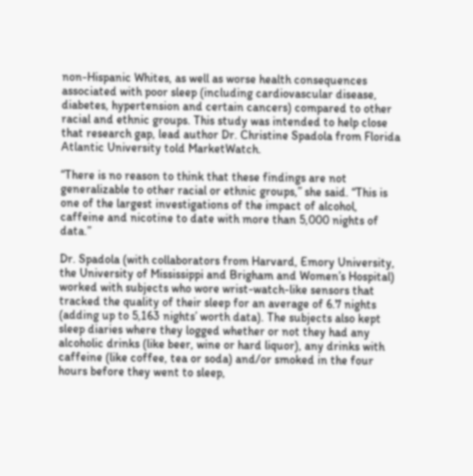non-Hispanic Whites, as well as worse health consequences associated with poor sleep (including cardiovascular disease, diabetes, hypertension and certain cancers) compared to other racial and ethnic groups. This study was intended to help close that research gap, lead author Dr. Christine Spadola from Florida Atlantic University told MarketWatch.

“There is no reason to think that these findings are not generalizable to other racial or ethnic groups,” she said. “This is one of the largest investigations of the impact of alcohol, caffeine and nicotine to date with more than 5,000 nights of data.”

Dr. Spadola (with collaborators from Harvard, Emory University, the University of Mississippi and Brigham and Women’s Hospital) worked with subjects who wore wrist-watch-like sensors that tracked the quality of their sleep for an average of 6.7 nights (adding up to 5,163 nights’ worth data). The subjects also kept sleep diaries where they logged whether or not they had any alcoholic drinks (like beer, wine or hard liquor), any drinks with caffeine (like coffee, tea or soda) and/or smoked in the four hours before they went to sleep,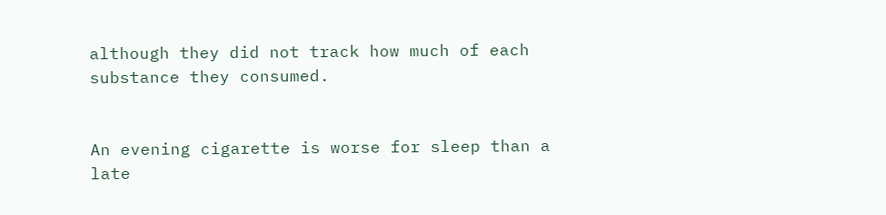although they did not track how much of each substance they consumed.


An evening cigarette is worse for sleep than a late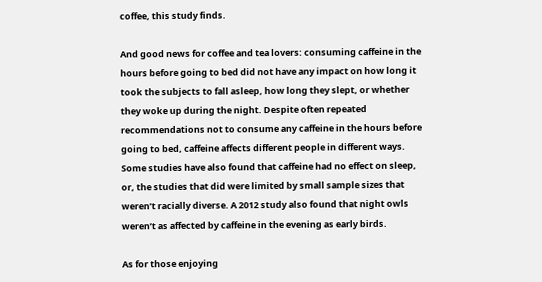coffee, this study finds.

And good news for coffee and tea lovers: consuming caffeine in the hours before going to bed did not have any impact on how long it took the subjects to fall asleep, how long they slept, or whether they woke up during the night. Despite often repeated recommendations not to consume any caffeine in the hours before going to bed, caffeine affects different people in different ways. Some studies have also found that caffeine had no effect on sleep, or, the studies that did were limited by small sample sizes that weren’t racially diverse. A 2012 study also found that night owls weren’t as affected by caffeine in the evening as early birds.

As for those enjoying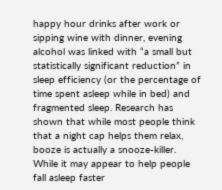happy hour drinks after work or sipping wine with dinner, evening alcohol was linked with “a small but statistically significant reduction” in sleep efficiency (or the percentage of time spent asleep while in bed) and fragmented sleep. Research has shown that while most people think that a night cap helps them relax, booze is actually a snooze-killer. While it may appear to help people fall asleep faster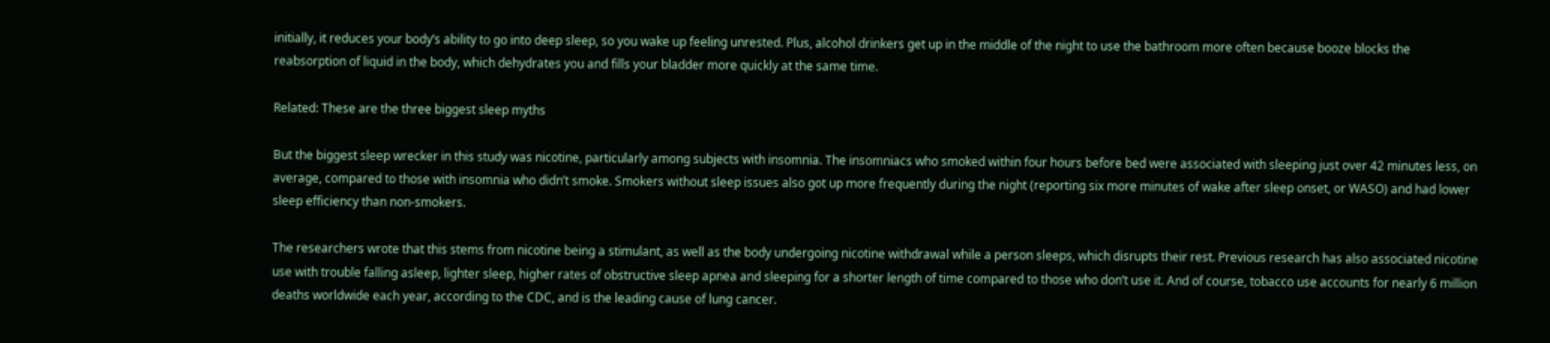initially, it reduces your body’s ability to go into deep sleep, so you wake up feeling unrested. Plus, alcohol drinkers get up in the middle of the night to use the bathroom more often because booze blocks the reabsorption of liquid in the body, which dehydrates you and fills your bladder more quickly at the same time.

Related: These are the three biggest sleep myths

But the biggest sleep wrecker in this study was nicotine, particularly among subjects with insomnia. The insomniacs who smoked within four hours before bed were associated with sleeping just over 42 minutes less, on average, compared to those with insomnia who didn’t smoke. Smokers without sleep issues also got up more frequently during the night (reporting six more minutes of wake after sleep onset, or WASO) and had lower sleep efficiency than non-smokers.

The researchers wrote that this stems from nicotine being a stimulant, as well as the body undergoing nicotine withdrawal while a person sleeps, which disrupts their rest. Previous research has also associated nicotine use with trouble falling asleep, lighter sleep, higher rates of obstructive sleep apnea and sleeping for a shorter length of time compared to those who don’t use it. And of course, tobacco use accounts for nearly 6 million deaths worldwide each year, according to the CDC, and is the leading cause of lung cancer.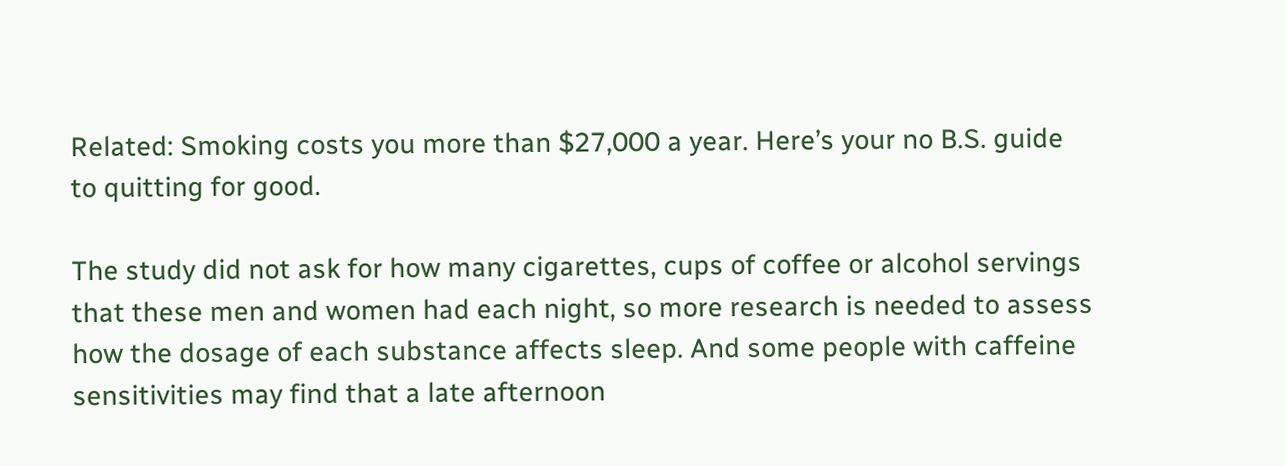Related: Smoking costs you more than $27,000 a year. Here’s your no B.S. guide to quitting for good.

The study did not ask for how many cigarettes, cups of coffee or alcohol servings that these men and women had each night, so more research is needed to assess how the dosage of each substance affects sleep. And some people with caffeine sensitivities may find that a late afternoon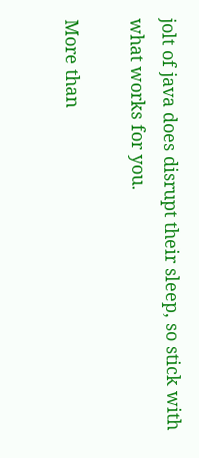jolt of java does disrupt their sleep, so stick with what works for you.

More than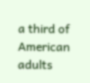a third of American adults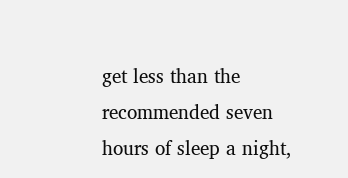get less than the recommended seven hours of sleep a night,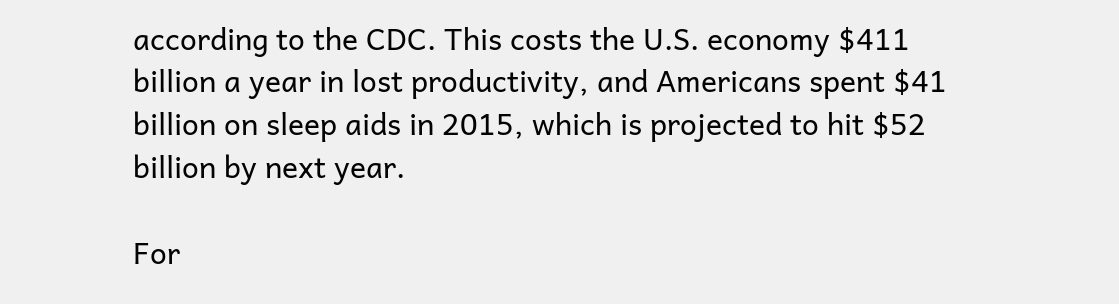according to the CDC. This costs the U.S. economy $411 billion a year in lost productivity, and Americans spent $41 billion on sleep aids in 2015, which is projected to hit $52 billion by next year.

For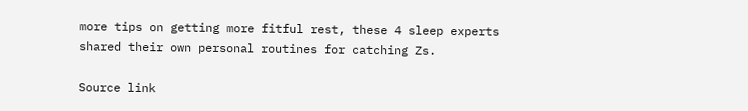more tips on getting more fitful rest, these 4 sleep experts shared their own personal routines for catching Zs.

Source link